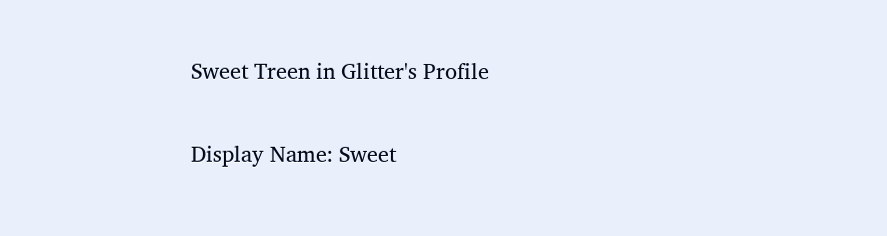Sweet Treen in Glitter's Profile

Display Name: Sweet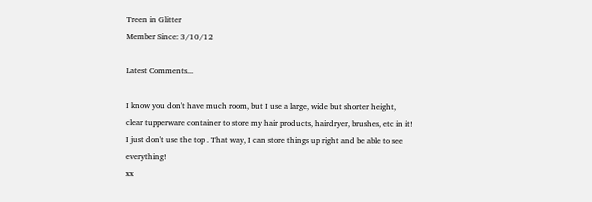Treen in Glitter
Member Since: 3/10/12

Latest Comments...

I know you don't have much room, but I use a large, wide but shorter height, clear tupperware container to store my hair products, hairdryer, brushes, etc in it! I just don't use the top . That way, I can store things up right and be able to see everything!
xx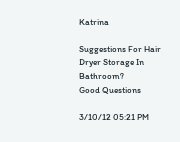Katrina

Suggestions For Hair Dryer Storage In Bathroom?
Good Questions

3/10/12 05:21 PM